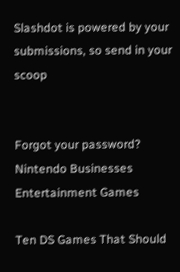Slashdot is powered by your submissions, so send in your scoop


Forgot your password?
Nintendo Businesses Entertainment Games

Ten DS Games That Should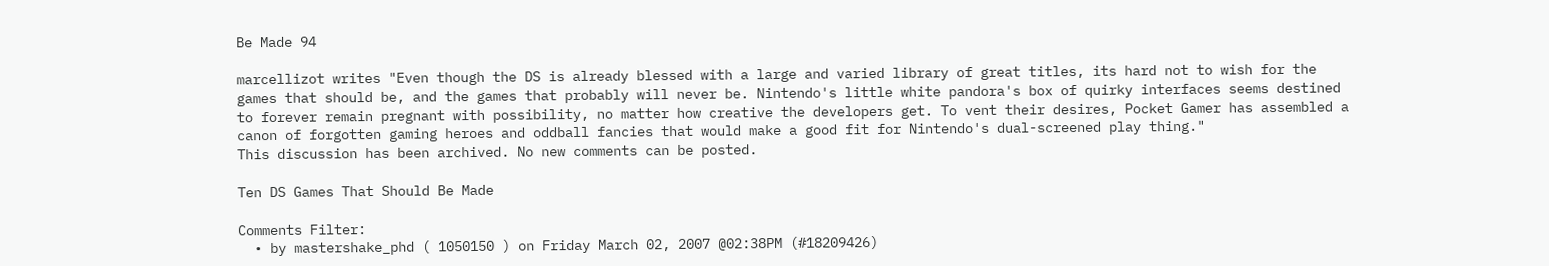Be Made 94

marcellizot writes "Even though the DS is already blessed with a large and varied library of great titles, its hard not to wish for the games that should be, and the games that probably will never be. Nintendo's little white pandora's box of quirky interfaces seems destined to forever remain pregnant with possibility, no matter how creative the developers get. To vent their desires, Pocket Gamer has assembled a canon of forgotten gaming heroes and oddball fancies that would make a good fit for Nintendo's dual-screened play thing."
This discussion has been archived. No new comments can be posted.

Ten DS Games That Should Be Made

Comments Filter:
  • by mastershake_phd ( 1050150 ) on Friday March 02, 2007 @02:38PM (#18209426)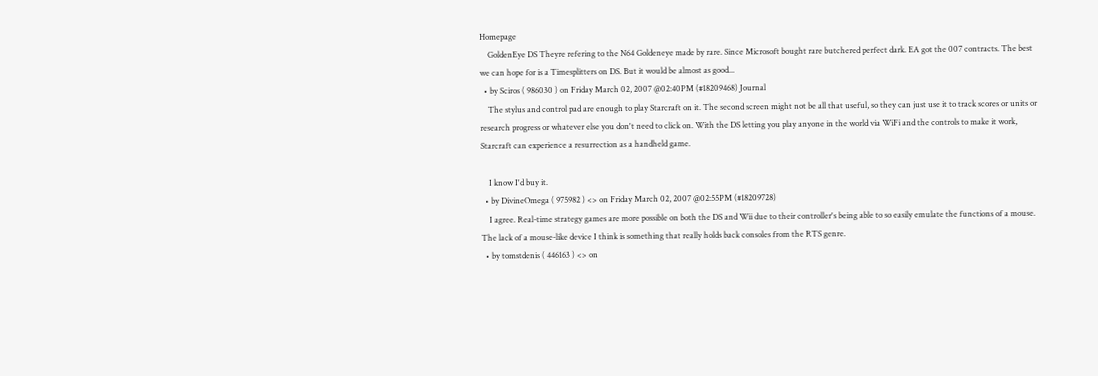Homepage
    GoldenEye DS Theyre refering to the N64 Goldeneye made by rare. Since Microsoft bought rare butchered perfect dark. EA got the 007 contracts. The best we can hope for is a Timesplitters on DS. But it would be almost as good...
  • by Sciros ( 986030 ) on Friday March 02, 2007 @02:40PM (#18209468) Journal
    The stylus and control pad are enough to play Starcraft on it. The second screen might not be all that useful, so they can just use it to track scores or units or research progress or whatever else you don't need to click on. With the DS letting you play anyone in the world via WiFi and the controls to make it work, Starcraft can experience a resurrection as a handheld game.

    I know I'd buy it.
  • by DivineOmega ( 975982 ) <> on Friday March 02, 2007 @02:55PM (#18209728)
    I agree. Real-time strategy games are more possible on both the DS and Wii due to their controller's being able to so easily emulate the functions of a mouse. The lack of a mouse-like device I think is something that really holds back consoles from the RTS genre.
  • by tomstdenis ( 446163 ) <> on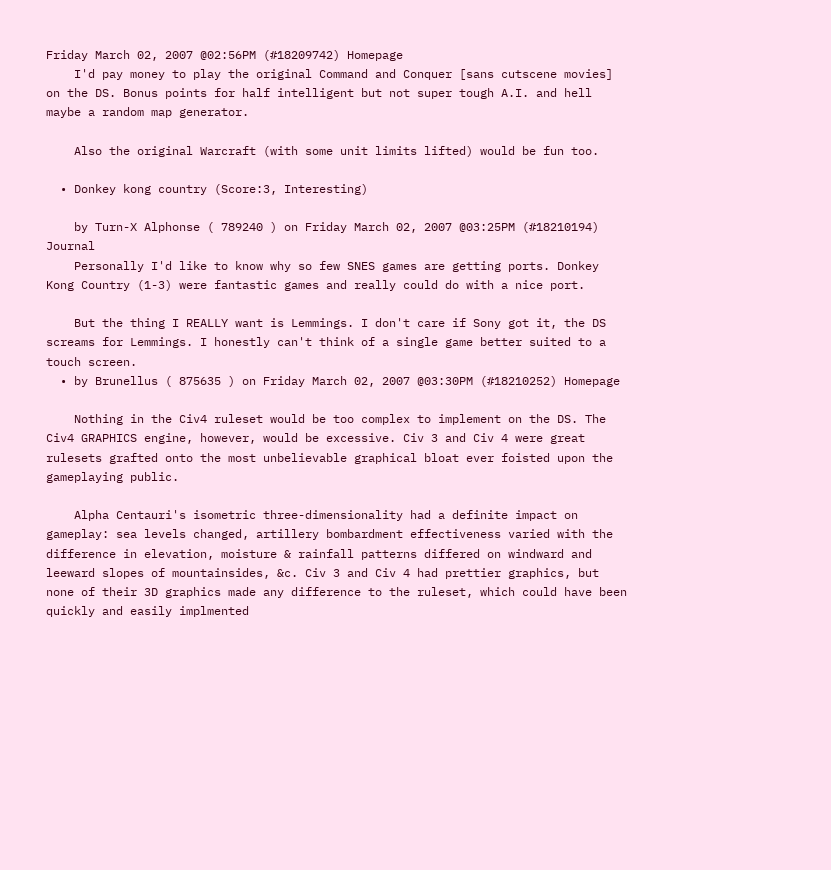Friday March 02, 2007 @02:56PM (#18209742) Homepage
    I'd pay money to play the original Command and Conquer [sans cutscene movies] on the DS. Bonus points for half intelligent but not super tough A.I. and hell maybe a random map generator.

    Also the original Warcraft (with some unit limits lifted) would be fun too.

  • Donkey kong country (Score:3, Interesting)

    by Turn-X Alphonse ( 789240 ) on Friday March 02, 2007 @03:25PM (#18210194) Journal
    Personally I'd like to know why so few SNES games are getting ports. Donkey Kong Country (1-3) were fantastic games and really could do with a nice port.

    But the thing I REALLY want is Lemmings. I don't care if Sony got it, the DS screams for Lemmings. I honestly can't think of a single game better suited to a touch screen.
  • by Brunellus ( 875635 ) on Friday March 02, 2007 @03:30PM (#18210252) Homepage

    Nothing in the Civ4 ruleset would be too complex to implement on the DS. The Civ4 GRAPHICS engine, however, would be excessive. Civ 3 and Civ 4 were great rulesets grafted onto the most unbelievable graphical bloat ever foisted upon the gameplaying public.

    Alpha Centauri's isometric three-dimensionality had a definite impact on gameplay: sea levels changed, artillery bombardment effectiveness varied with the difference in elevation, moisture & rainfall patterns differed on windward and leeward slopes of mountainsides, &c. Civ 3 and Civ 4 had prettier graphics, but none of their 3D graphics made any difference to the ruleset, which could have been quickly and easily implmented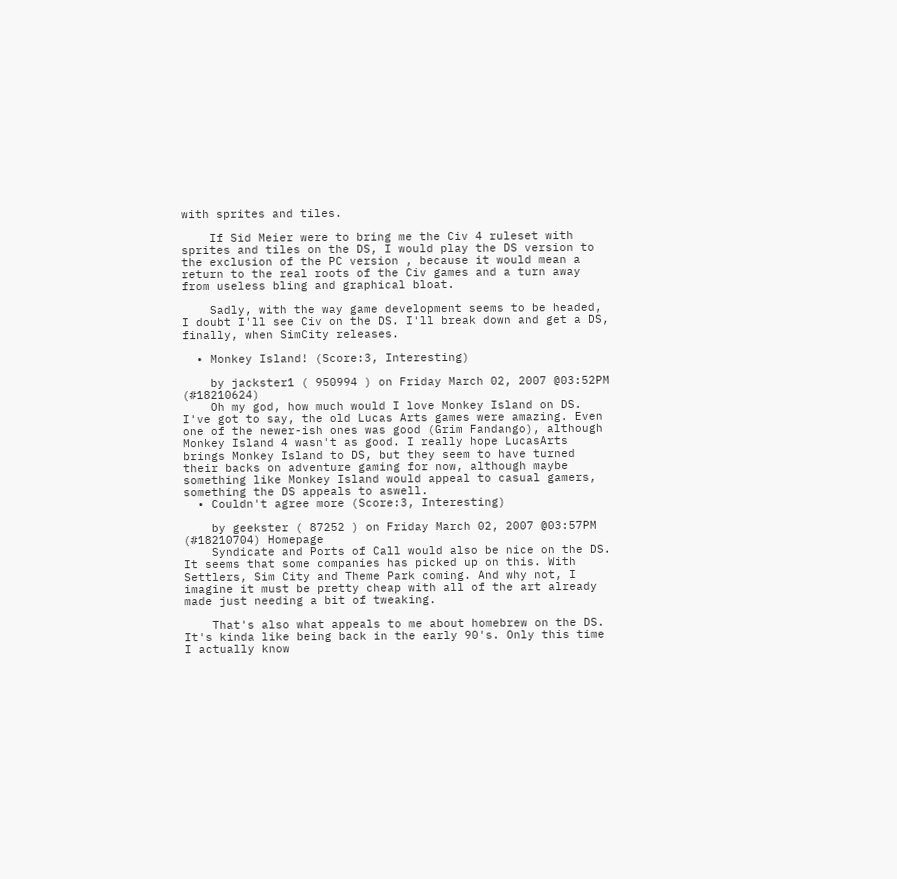with sprites and tiles.

    If Sid Meier were to bring me the Civ 4 ruleset with sprites and tiles on the DS, I would play the DS version to the exclusion of the PC version , because it would mean a return to the real roots of the Civ games and a turn away from useless bling and graphical bloat.

    Sadly, with the way game development seems to be headed, I doubt I'll see Civ on the DS. I'll break down and get a DS, finally, when SimCity releases.

  • Monkey Island! (Score:3, Interesting)

    by jackster1 ( 950994 ) on Friday March 02, 2007 @03:52PM (#18210624)
    Oh my god, how much would I love Monkey Island on DS. I've got to say, the old Lucas Arts games were amazing. Even one of the newer-ish ones was good (Grim Fandango), although Monkey Island 4 wasn't as good. I really hope LucasArts brings Monkey Island to DS, but they seem to have turned their backs on adventure gaming for now, although maybe something like Monkey Island would appeal to casual gamers, something the DS appeals to aswell.
  • Couldn't agree more (Score:3, Interesting)

    by geekster ( 87252 ) on Friday March 02, 2007 @03:57PM (#18210704) Homepage
    Syndicate and Ports of Call would also be nice on the DS. It seems that some companies has picked up on this. With Settlers, Sim City and Theme Park coming. And why not, I imagine it must be pretty cheap with all of the art already made just needing a bit of tweaking.

    That's also what appeals to me about homebrew on the DS. It's kinda like being back in the early 90's. Only this time I actually know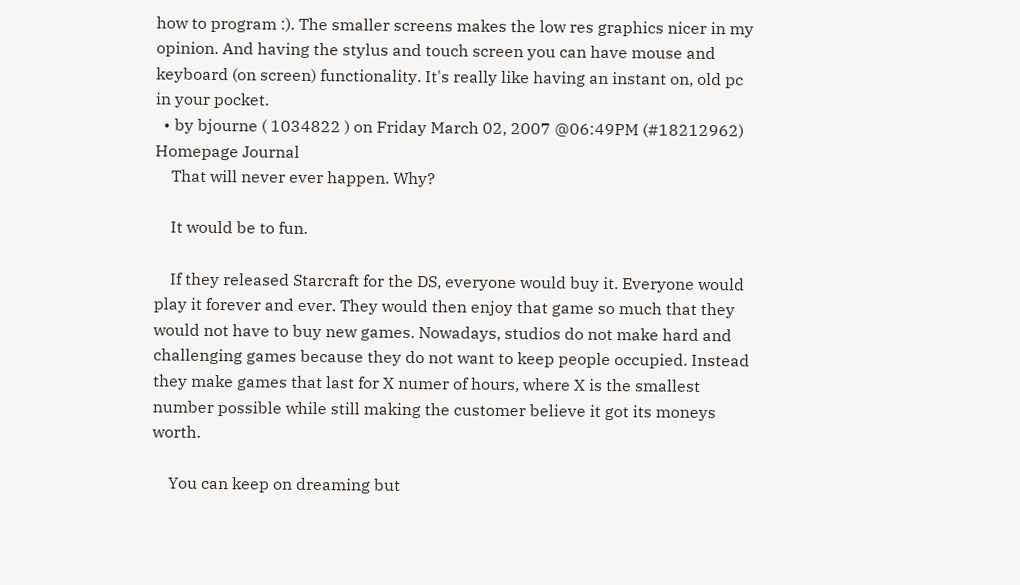how to program :). The smaller screens makes the low res graphics nicer in my opinion. And having the stylus and touch screen you can have mouse and keyboard (on screen) functionality. It's really like having an instant on, old pc in your pocket.
  • by bjourne ( 1034822 ) on Friday March 02, 2007 @06:49PM (#18212962) Homepage Journal
    That will never ever happen. Why?

    It would be to fun.

    If they released Starcraft for the DS, everyone would buy it. Everyone would play it forever and ever. They would then enjoy that game so much that they would not have to buy new games. Nowadays, studios do not make hard and challenging games because they do not want to keep people occupied. Instead they make games that last for X numer of hours, where X is the smallest number possible while still making the customer believe it got its moneys worth.

    You can keep on dreaming but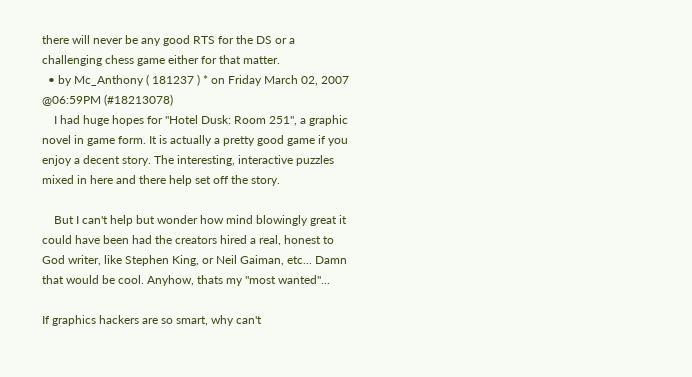there will never be any good RTS for the DS or a challenging chess game either for that matter.
  • by Mc_Anthony ( 181237 ) * on Friday March 02, 2007 @06:59PM (#18213078)
    I had huge hopes for "Hotel Dusk: Room 251", a graphic novel in game form. It is actually a pretty good game if you enjoy a decent story. The interesting, interactive puzzles mixed in here and there help set off the story.

    But I can't help but wonder how mind blowingly great it could have been had the creators hired a real, honest to God writer, like Stephen King, or Neil Gaiman, etc... Damn that would be cool. Anyhow, thats my "most wanted"...

If graphics hackers are so smart, why can't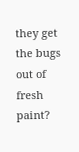they get the bugs out of fresh paint?